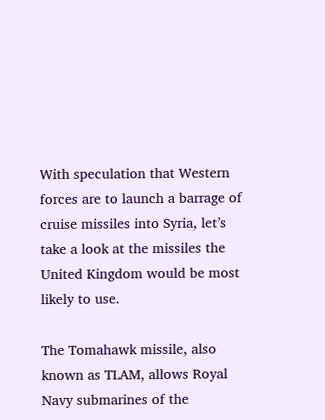With speculation that Western forces are to launch a barrage of cruise missiles into Syria, let’s take a look at the missiles the United Kingdom would be most likely to use.

The Tomahawk missile, also known as TLAM, allows Royal Navy submarines of the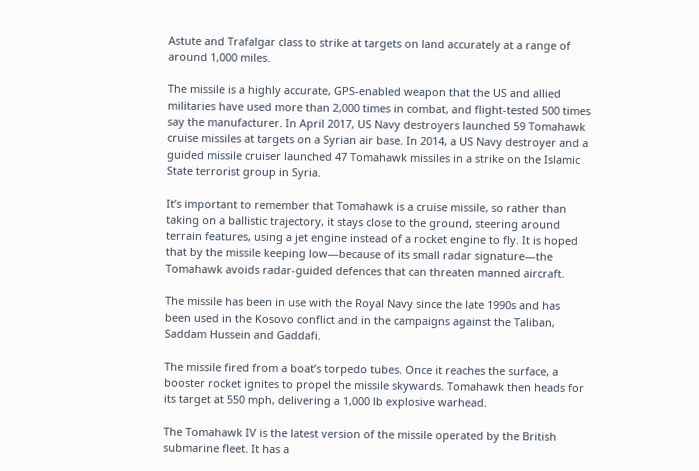Astute and Trafalgar class to strike at targets on land accurately at a range of around 1,000 miles.

The missile is a highly accurate, GPS-enabled weapon that the US and allied militaries have used more than 2,000 times in combat, and flight-tested 500 times say the manufacturer. In April 2017, US Navy destroyers launched 59 Tomahawk cruise missiles at targets on a Syrian air base. In 2014, a US Navy destroyer and a guided missile cruiser launched 47 Tomahawk missiles in a strike on the Islamic State terrorist group in Syria.

It’s important to remember that Tomahawk is a cruise missile, so rather than taking on a ballistic trajectory, it stays close to the ground, steering around terrain features, using a jet engine instead of a rocket engine to fly. It is hoped that by the missile keeping low—because of its small radar signature—the Tomahawk avoids radar-guided defences that can threaten manned aircraft.

The missile has been in use with the Royal Navy since the late 1990s and has been used in the Kosovo conflict and in the campaigns against the Taliban, Saddam Hussein and Gaddafi.

The missile fired from a boat’s torpedo tubes. Once it reaches the surface, a booster rocket ignites to propel the missile skywards. Tomahawk then heads for its target at 550 mph, delivering a 1,000 lb explosive warhead.

The Tomahawk IV is the latest version of the missile operated by the British submarine fleet. It has a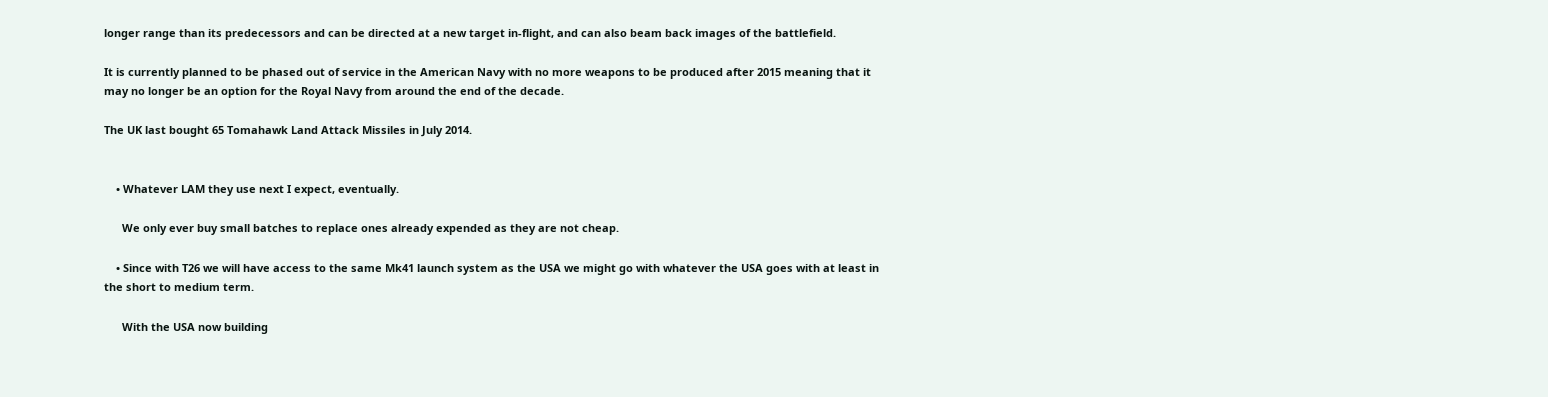longer range than its predecessors and can be directed at a new target in-flight, and can also beam back images of the battlefield.

It is currently planned to be phased out of service in the American Navy with no more weapons to be produced after 2015 meaning that it may no longer be an option for the Royal Navy from around the end of the decade.

The UK last bought 65 Tomahawk Land Attack Missiles in July 2014.


    • Whatever LAM they use next I expect, eventually.

      We only ever buy small batches to replace ones already expended as they are not cheap.

    • Since with T26 we will have access to the same Mk41 launch system as the USA we might go with whatever the USA goes with at least in the short to medium term.

      With the USA now building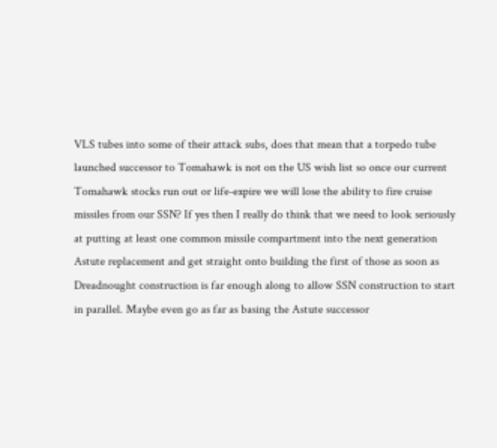VLS tubes into some of their attack subs, does that mean that a torpedo tube launched successor to Tomahawk is not on the US wish list so once our current Tomahawk stocks run out or life-expire we will lose the ability to fire cruise missiles from our SSN? If yes then I really do think that we need to look seriously at putting at least one common missile compartment into the next generation Astute replacement and get straight onto building the first of those as soon as Dreadnought construction is far enough along to allow SSN construction to start in parallel. Maybe even go as far as basing the Astute successor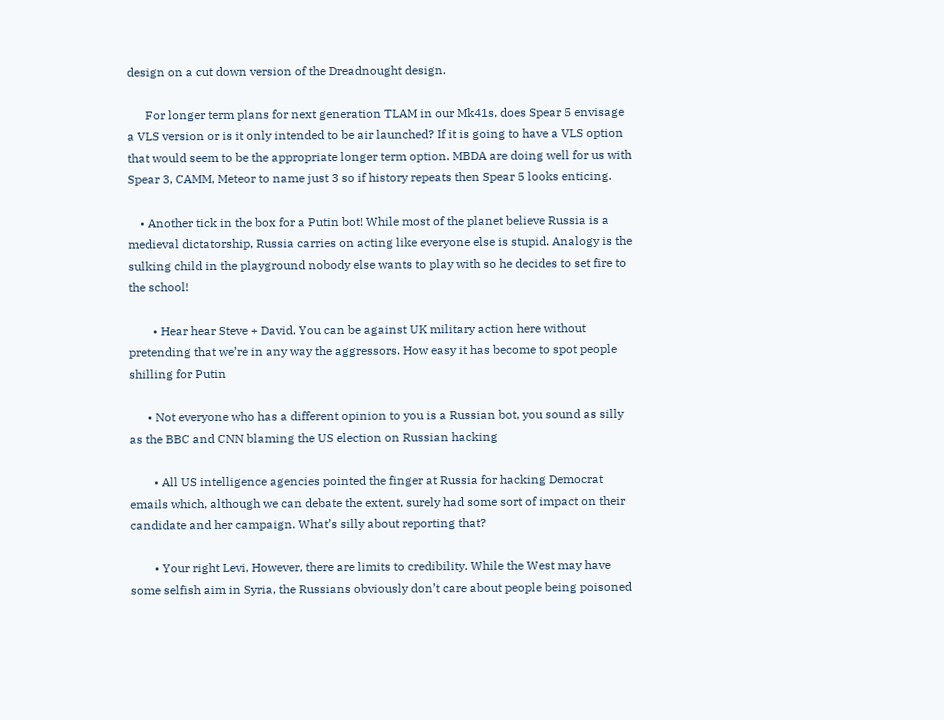design on a cut down version of the Dreadnought design.

      For longer term plans for next generation TLAM in our Mk41s, does Spear 5 envisage a VLS version or is it only intended to be air launched? If it is going to have a VLS option that would seem to be the appropriate longer term option. MBDA are doing well for us with Spear 3, CAMM, Meteor to name just 3 so if history repeats then Spear 5 looks enticing.

    • Another tick in the box for a Putin bot! While most of the planet believe Russia is a medieval dictatorship, Russia carries on acting like everyone else is stupid. Analogy is the sulking child in the playground nobody else wants to play with so he decides to set fire to the school!

        • Hear hear Steve + David. You can be against UK military action here without pretending that we’re in any way the aggressors. How easy it has become to spot people shilling for Putin

      • Not everyone who has a different opinion to you is a Russian bot, you sound as silly as the BBC and CNN blaming the US election on Russian hacking

        • All US intelligence agencies pointed the finger at Russia for hacking Democrat emails which, although we can debate the extent, surely had some sort of impact on their candidate and her campaign. What’s silly about reporting that?

        • Your right Levi, However, there are limits to credibility. While the West may have some selfish aim in Syria, the Russians obviously don’t care about people being poisoned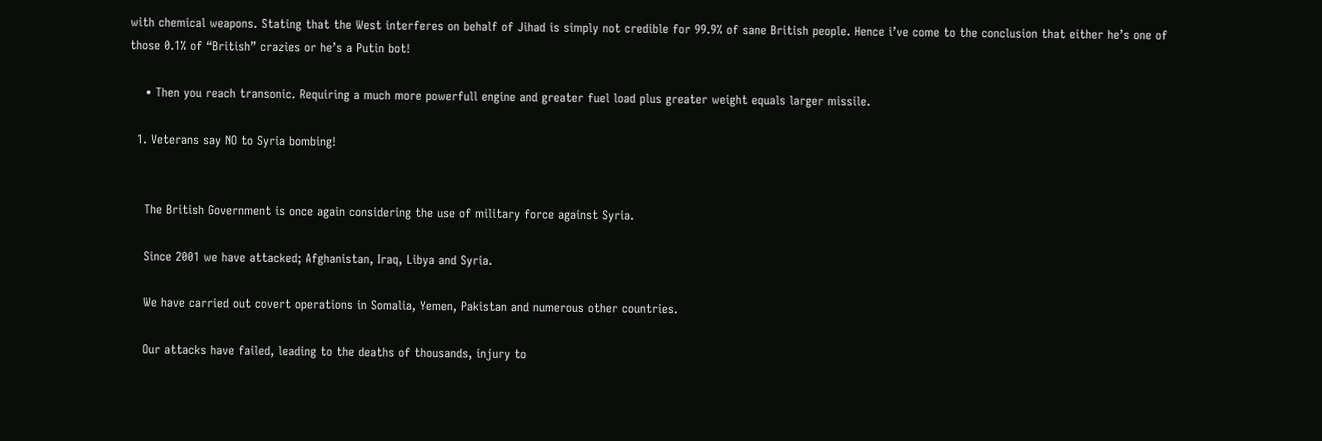with chemical weapons. Stating that the West interferes on behalf of Jihad is simply not credible for 99.9% of sane British people. Hence i’ve come to the conclusion that either he’s one of those 0.1% of “British” crazies or he’s a Putin bot!

    • Then you reach transonic. Requiring a much more powerfull engine and greater fuel load plus greater weight equals larger missile.

  1. Veterans say NO to Syria bombing!


    The British Government is once again considering the use of military force against Syria.

    Since 2001 we have attacked; Afghanistan, Iraq, Libya and Syria.

    We have carried out covert operations in Somalia, Yemen, Pakistan and numerous other countries.

    Our attacks have failed, leading to the deaths of thousands, injury to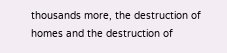thousands more, the destruction of homes and the destruction of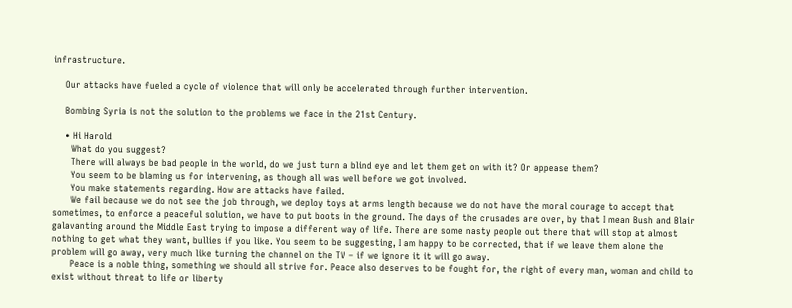infrastructure.

    Our attacks have fueled a cycle of violence that will only be accelerated through further intervention.

    Bombing Syria is not the solution to the problems we face in the 21st Century.

    • Hi Harold
      What do you suggest?
      There will always be bad people in the world, do we just turn a blind eye and let them get on with it? Or appease them?
      You seem to be blaming us for intervening, as though all was well before we got involved.
      You make statements regarding. How are attacks have failed.
      We fail because we do not see the job through, we deploy toys at arms length because we do not have the moral courage to accept that sometimes, to enforce a peaceful solution, we have to put boots in the ground. The days of the crusades are over, by that I mean Bush and Blair galavanting around the Middle East trying to impose a different way of life. There are some nasty people out there that will stop at almost nothing to get what they want, bullies if you like. You seem to be suggesting, I am happy to be corrected, that if we leave them alone the problem will go away, very much like turning the channel on the TV – if we ignore it it will go away.
      Peace is a noble thing, something we should all strive for. Peace also deserves to be fought for, the right of every man, woman and child to exist without threat to life or liberty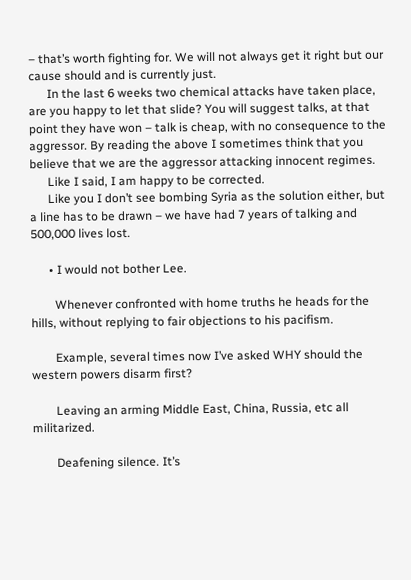– that’s worth fighting for. We will not always get it right but our cause should and is currently just.
      In the last 6 weeks two chemical attacks have taken place, are you happy to let that slide? You will suggest talks, at that point they have won – talk is cheap, with no consequence to the aggressor. By reading the above I sometimes think that you believe that we are the aggressor attacking innocent regimes.
      Like I said, I am happy to be corrected.
      Like you I don’t see bombing Syria as the solution either, but a line has to be drawn – we have had 7 years of talking and 500,000 lives lost.

      • I would not bother Lee.

        Whenever confronted with home truths he heads for the hills, without replying to fair objections to his pacifism.

        Example, several times now I’ve asked WHY should the western powers disarm first?

        Leaving an arming Middle East, China, Russia, etc all militarized.

        Deafening silence. It’s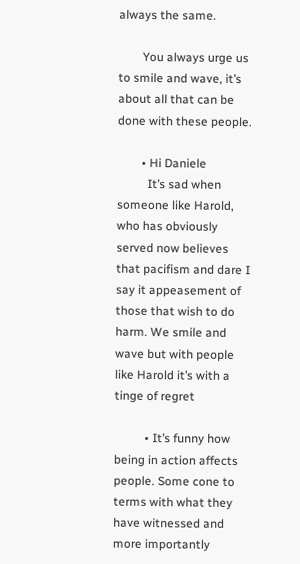always the same.

        You always urge us to smile and wave, it’s about all that can be done with these people.

        • Hi Daniele
          It’s sad when someone like Harold, who has obviously served now believes that pacifism and dare I say it appeasement of those that wish to do harm. We smile and wave but with people like Harold it’s with a tinge of regret

          • It’s funny how being in action affects people. Some cone to terms with what they have witnessed and more importantly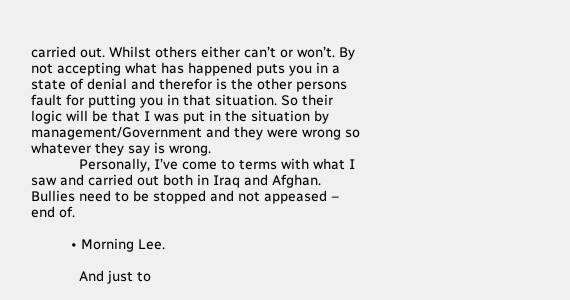carried out. Whilst others either can’t or won’t. By not accepting what has happened puts you in a state of denial and therefor is the other persons fault for putting you in that situation. So their logic will be that I was put in the situation by management/Government and they were wrong so whatever they say is wrong.
            Personally, I’ve come to terms with what I saw and carried out both in Iraq and Afghan. Bullies need to be stopped and not appeased – end of.

          • Morning Lee.

            And just to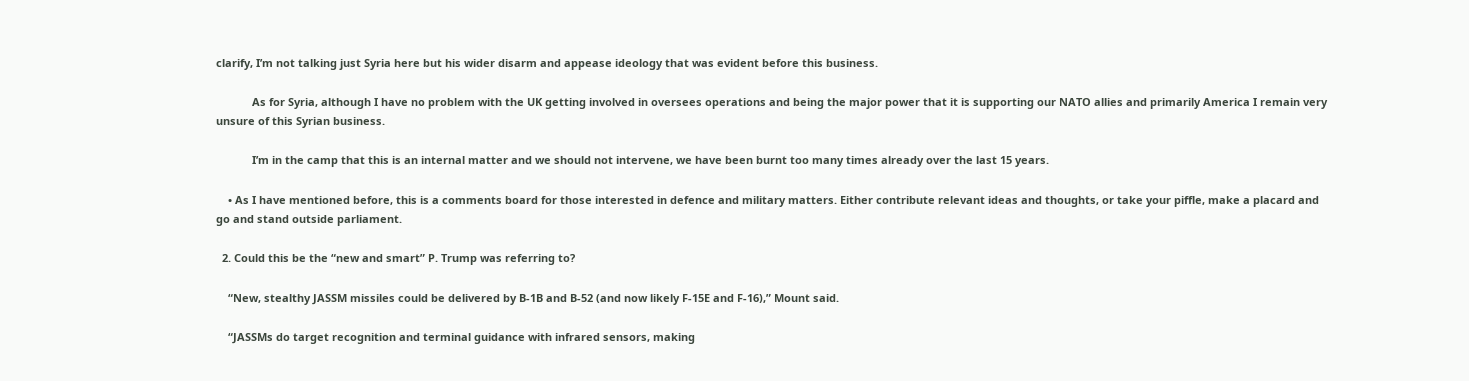clarify, I’m not talking just Syria here but his wider disarm and appease ideology that was evident before this business.

            As for Syria, although I have no problem with the UK getting involved in oversees operations and being the major power that it is supporting our NATO allies and primarily America I remain very unsure of this Syrian business.

            I’m in the camp that this is an internal matter and we should not intervene, we have been burnt too many times already over the last 15 years.

    • As I have mentioned before, this is a comments board for those interested in defence and military matters. Either contribute relevant ideas and thoughts, or take your piffle, make a placard and go and stand outside parliament.

  2. Could this be the “new and smart” P. Trump was referring to?

    “New, stealthy JASSM missiles could be delivered by B-1B and B-52 (and now likely F-15E and F-16),” Mount said.

    “JASSMs do target recognition and terminal guidance with infrared sensors, making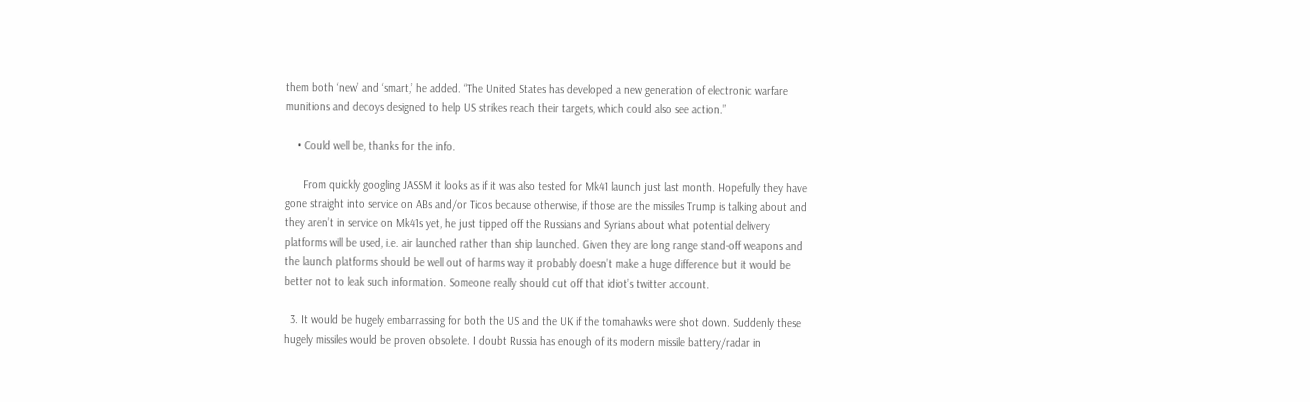them both ‘new’ and ‘smart,’ he added. “The United States has developed a new generation of electronic warfare munitions and decoys designed to help US strikes reach their targets, which could also see action.”

    • Could well be, thanks for the info.

      From quickly googling JASSM it looks as if it was also tested for Mk41 launch just last month. Hopefully they have gone straight into service on ABs and/or Ticos because otherwise, if those are the missiles Trump is talking about and they aren’t in service on Mk41s yet, he just tipped off the Russians and Syrians about what potential delivery platforms will be used, i.e. air launched rather than ship launched. Given they are long range stand-off weapons and the launch platforms should be well out of harms way it probably doesn’t make a huge difference but it would be better not to leak such information. Someone really should cut off that idiot’s twitter account.

  3. It would be hugely embarrassing for both the US and the UK if the tomahawks were shot down. Suddenly these hugely missiles would be proven obsolete. I doubt Russia has enough of its modern missile battery/radar in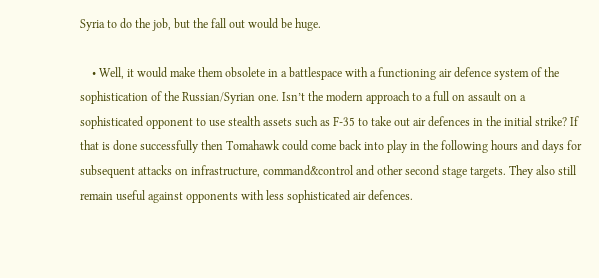Syria to do the job, but the fall out would be huge.

    • Well, it would make them obsolete in a battlespace with a functioning air defence system of the sophistication of the Russian/Syrian one. Isn’t the modern approach to a full on assault on a sophisticated opponent to use stealth assets such as F-35 to take out air defences in the initial strike? If that is done successfully then Tomahawk could come back into play in the following hours and days for subsequent attacks on infrastructure, command&control and other second stage targets. They also still remain useful against opponents with less sophisticated air defences.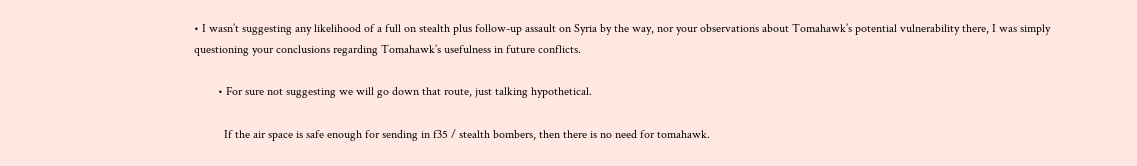• I wasn’t suggesting any likelihood of a full on stealth plus follow-up assault on Syria by the way, nor your observations about Tomahawk’s potential vulnerability there, I was simply questioning your conclusions regarding Tomahawk’s usefulness in future conflicts.

        • For sure not suggesting we will go down that route, just talking hypothetical.

          If the air space is safe enough for sending in f35 / stealth bombers, then there is no need for tomahawk.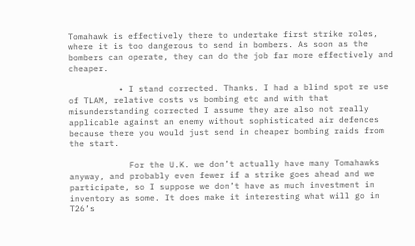Tomahawk is effectively there to undertake first strike roles, where it is too dangerous to send in bombers. As soon as the bombers can operate, they can do the job far more effectively and cheaper.

          • I stand corrected. Thanks. I had a blind spot re use of TLAM, relative costs vs bombing etc and with that misunderstanding corrected I assume they are also not really applicable against an enemy without sophisticated air defences because there you would just send in cheaper bombing raids from the start.

            For the U.K. we don’t actually have many Tomahawks anyway, and probably even fewer if a strike goes ahead and we participate, so I suppose we don’t have as much investment in inventory as some. It does make it interesting what will go in T26’s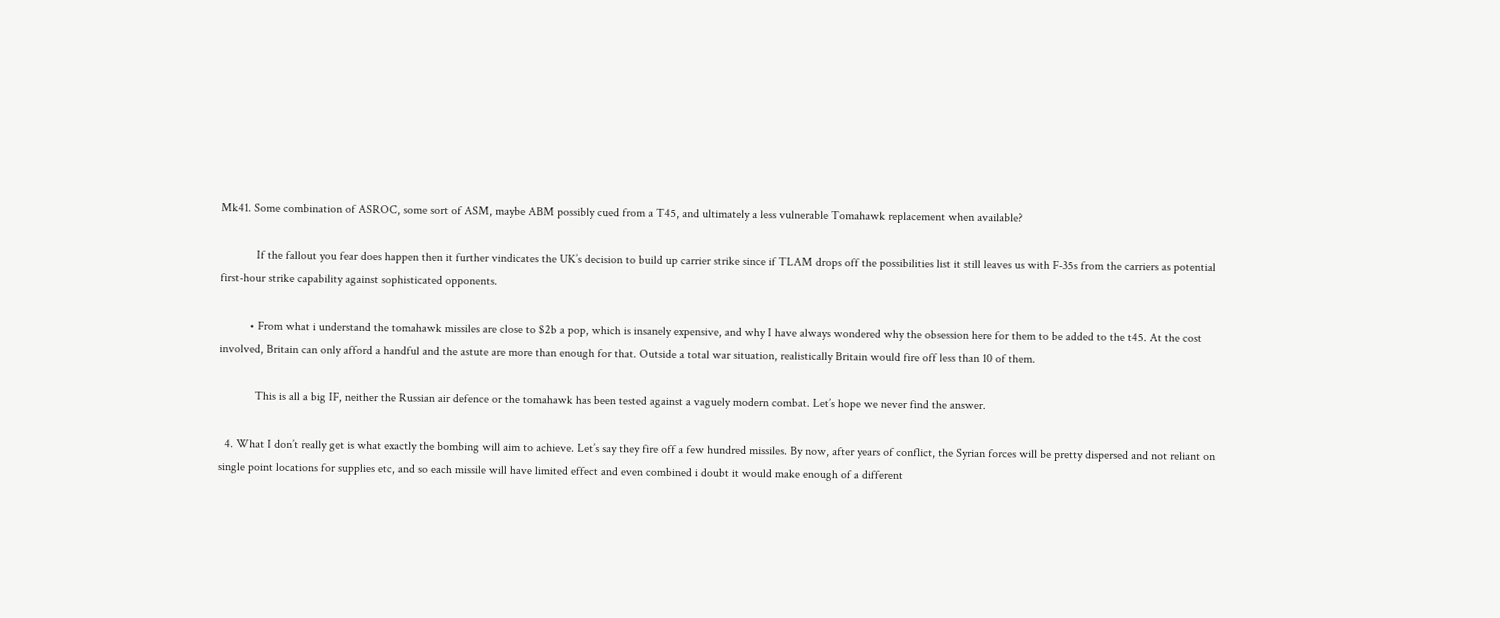Mk41. Some combination of ASROC, some sort of ASM, maybe ABM possibly cued from a T45, and ultimately a less vulnerable Tomahawk replacement when available?

            If the fallout you fear does happen then it further vindicates the UK’s decision to build up carrier strike since if TLAM drops off the possibilities list it still leaves us with F-35s from the carriers as potential first-hour strike capability against sophisticated opponents.

          • From what i understand the tomahawk missiles are close to $2b a pop, which is insanely expensive, and why I have always wondered why the obsession here for them to be added to the t45. At the cost involved, Britain can only afford a handful and the astute are more than enough for that. Outside a total war situation, realistically Britain would fire off less than 10 of them.

            This is all a big IF, neither the Russian air defence or the tomahawk has been tested against a vaguely modern combat. Let’s hope we never find the answer.

  4. What I don’t really get is what exactly the bombing will aim to achieve. Let’s say they fire off a few hundred missiles. By now, after years of conflict, the Syrian forces will be pretty dispersed and not reliant on single point locations for supplies etc, and so each missile will have limited effect and even combined i doubt it would make enough of a different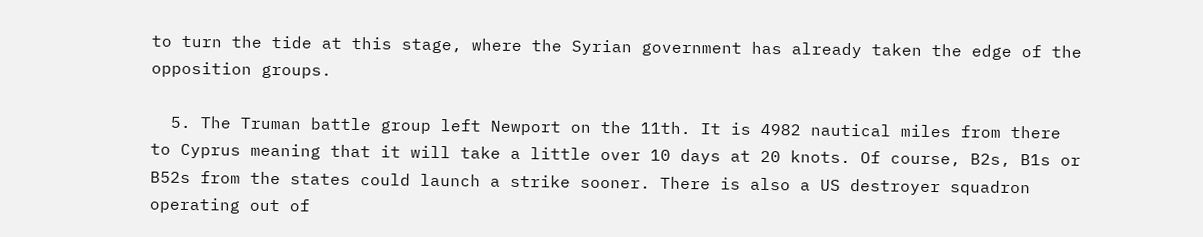to turn the tide at this stage, where the Syrian government has already taken the edge of the opposition groups.

  5. The Truman battle group left Newport on the 11th. It is 4982 nautical miles from there to Cyprus meaning that it will take a little over 10 days at 20 knots. Of course, B2s, B1s or B52s from the states could launch a strike sooner. There is also a US destroyer squadron operating out of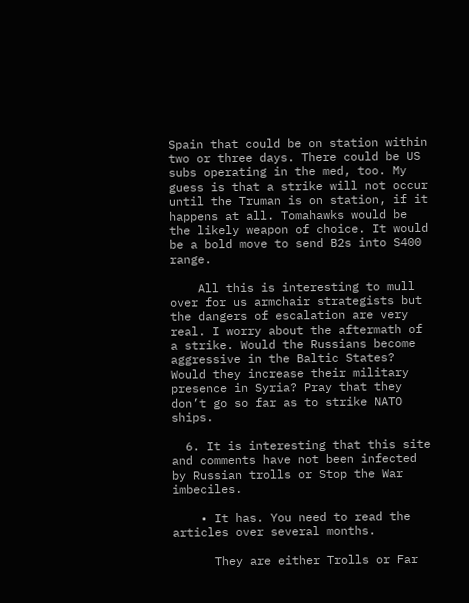Spain that could be on station within two or three days. There could be US subs operating in the med, too. My guess is that a strike will not occur until the Truman is on station, if it happens at all. Tomahawks would be the likely weapon of choice. It would be a bold move to send B2s into S400 range.

    All this is interesting to mull over for us armchair strategists but the dangers of escalation are very real. I worry about the aftermath of a strike. Would the Russians become aggressive in the Baltic States? Would they increase their military presence in Syria? Pray that they don’t go so far as to strike NATO ships.

  6. It is interesting that this site and comments have not been infected by Russian trolls or Stop the War imbeciles.

    • It has. You need to read the articles over several months.

      They are either Trolls or Far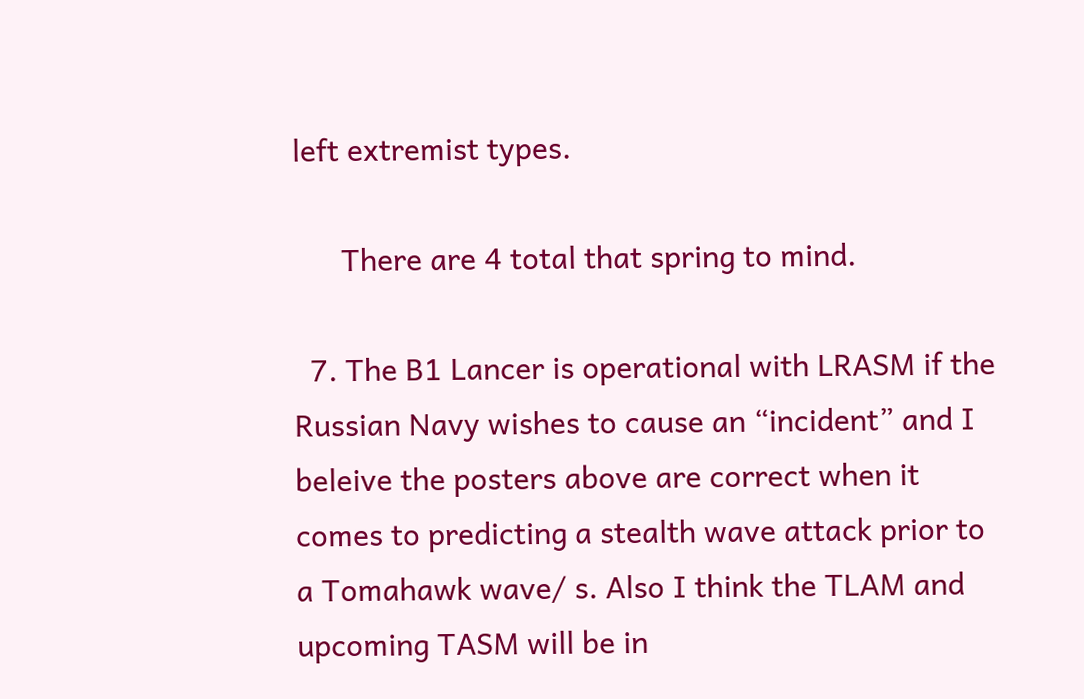left extremist types.

      There are 4 total that spring to mind.

  7. The B1 Lancer is operational with LRASM if the Russian Navy wishes to cause an “incident” and I beleive the posters above are correct when it comes to predicting a stealth wave attack prior to a Tomahawk wave/ s. Also I think the TLAM and upcoming TASM will be in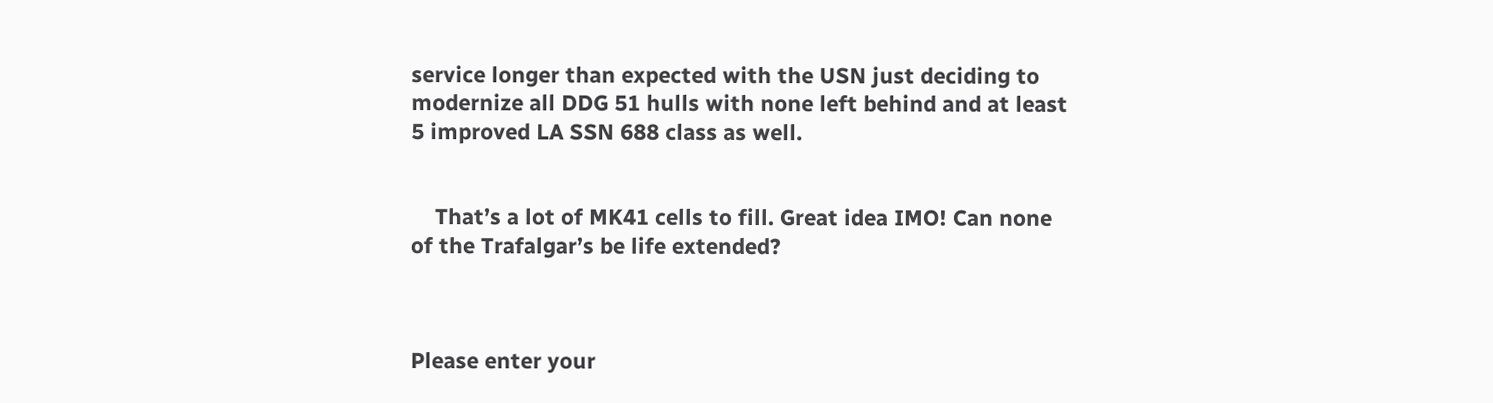service longer than expected with the USN just deciding to modernize all DDG 51 hulls with none left behind and at least 5 improved LA SSN 688 class as well.


    That’s a lot of MK41 cells to fill. Great idea IMO! Can none of the Trafalgar’s be life extended?



Please enter your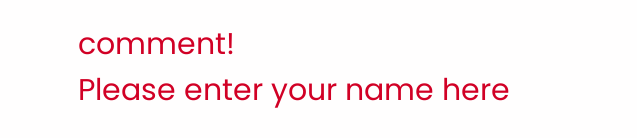comment!
Please enter your name here